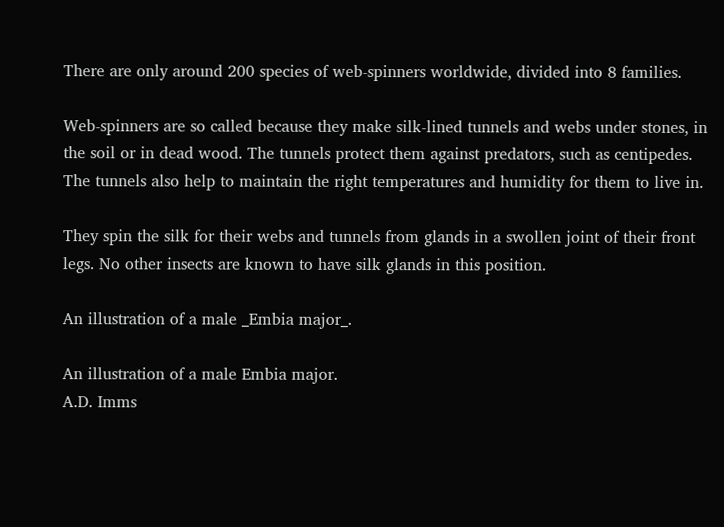There are only around 200 species of web-spinners worldwide, divided into 8 families.

Web-spinners are so called because they make silk-lined tunnels and webs under stones, in the soil or in dead wood. The tunnels protect them against predators, such as centipedes. The tunnels also help to maintain the right temperatures and humidity for them to live in.

They spin the silk for their webs and tunnels from glands in a swollen joint of their front legs. No other insects are known to have silk glands in this position.

An illustration of a male _Embia major_.

An illustration of a male Embia major.
A.D. Imms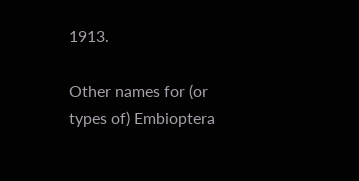1913.

Other names for (or types of) Embioptera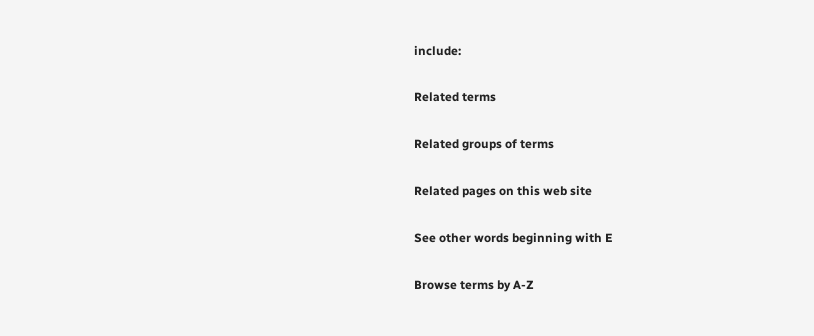include:

Related terms

Related groups of terms

Related pages on this web site

See other words beginning with E

Browse terms by A-Z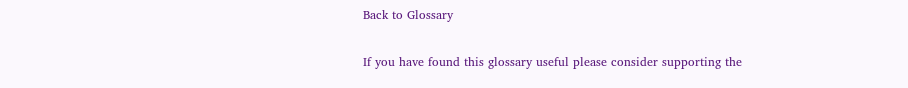Back to Glossary

If you have found this glossary useful please consider supporting the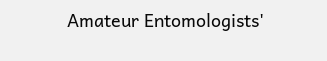Amateur Entomologists'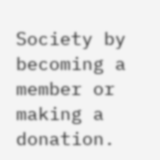Society by becoming a member or making a donation.